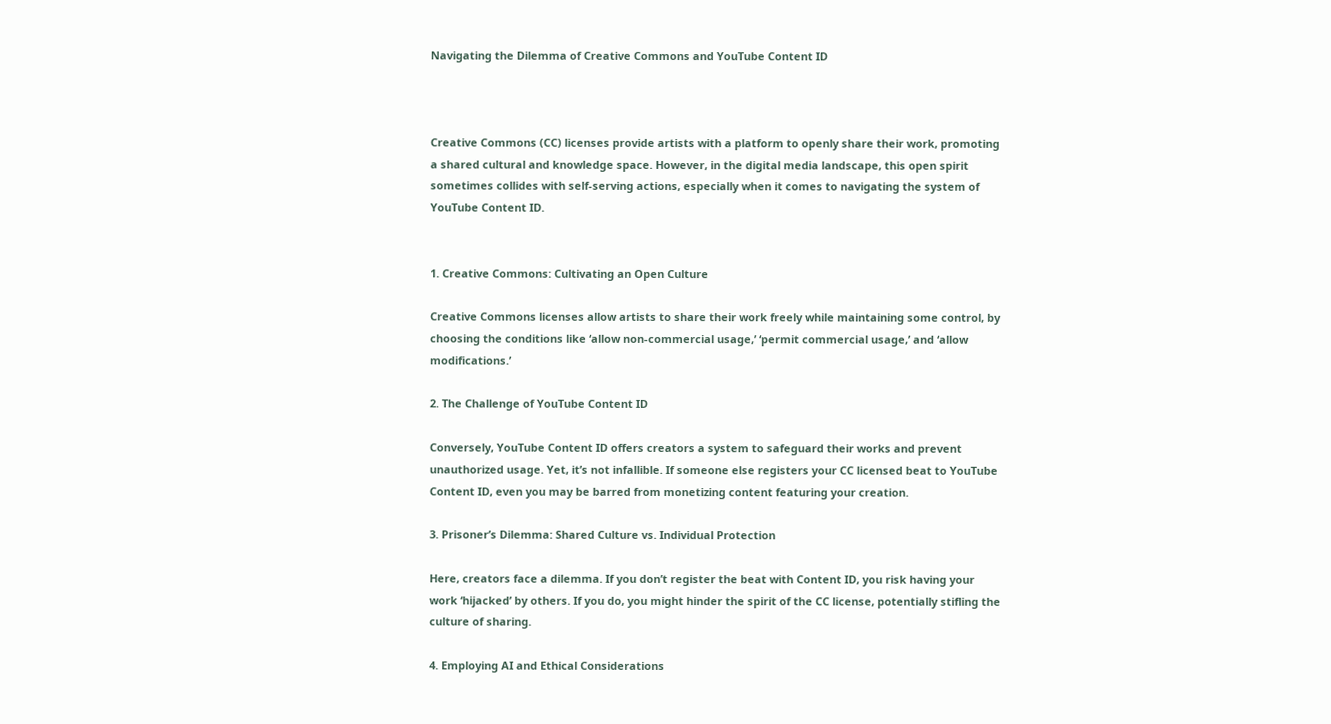Navigating the Dilemma of Creative Commons and YouTube Content ID



Creative Commons (CC) licenses provide artists with a platform to openly share their work, promoting a shared cultural and knowledge space. However, in the digital media landscape, this open spirit sometimes collides with self-serving actions, especially when it comes to navigating the system of YouTube Content ID.


1. Creative Commons: Cultivating an Open Culture

Creative Commons licenses allow artists to share their work freely while maintaining some control, by choosing the conditions like ‘allow non-commercial usage,’ ‘permit commercial usage,’ and ‘allow modifications.’

2. The Challenge of YouTube Content ID

Conversely, YouTube Content ID offers creators a system to safeguard their works and prevent unauthorized usage. Yet, it’s not infallible. If someone else registers your CC licensed beat to YouTube Content ID, even you may be barred from monetizing content featuring your creation.

3. Prisoner’s Dilemma: Shared Culture vs. Individual Protection

Here, creators face a dilemma. If you don’t register the beat with Content ID, you risk having your work ‘hijacked’ by others. If you do, you might hinder the spirit of the CC license, potentially stifling the culture of sharing.

4. Employing AI and Ethical Considerations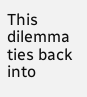This dilemma ties back into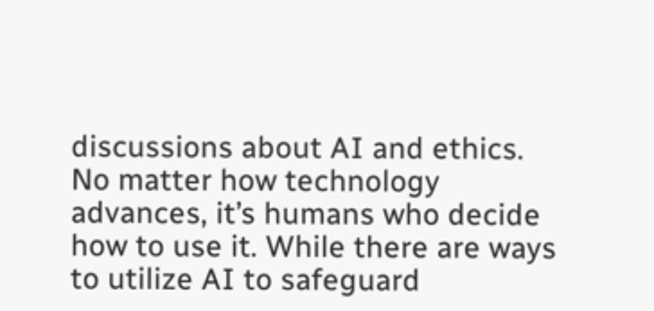discussions about AI and ethics. No matter how technology advances, it’s humans who decide how to use it. While there are ways to utilize AI to safeguard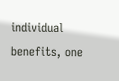individual benefits, one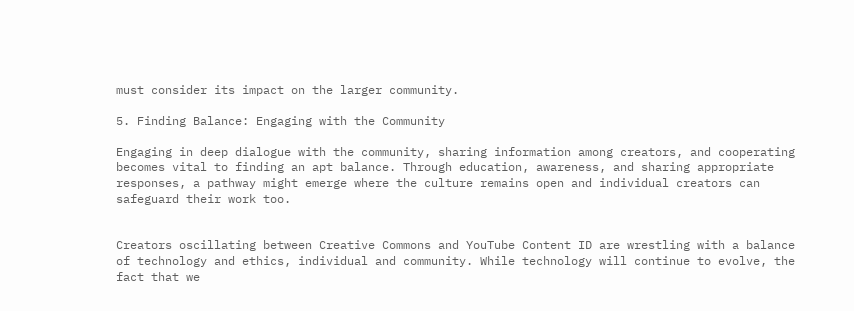must consider its impact on the larger community.

5. Finding Balance: Engaging with the Community

Engaging in deep dialogue with the community, sharing information among creators, and cooperating becomes vital to finding an apt balance. Through education, awareness, and sharing appropriate responses, a pathway might emerge where the culture remains open and individual creators can safeguard their work too.


Creators oscillating between Creative Commons and YouTube Content ID are wrestling with a balance of technology and ethics, individual and community. While technology will continue to evolve, the fact that we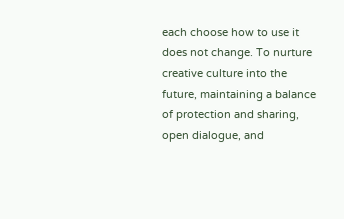each choose how to use it does not change. To nurture creative culture into the future, maintaining a balance of protection and sharing, open dialogue, and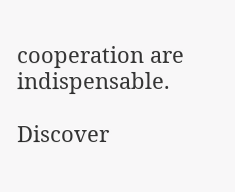cooperation are indispensable.

Discover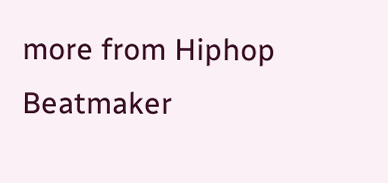more from Hiphop Beatmaker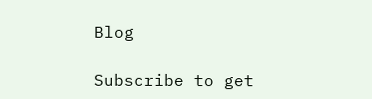Blog

Subscribe to get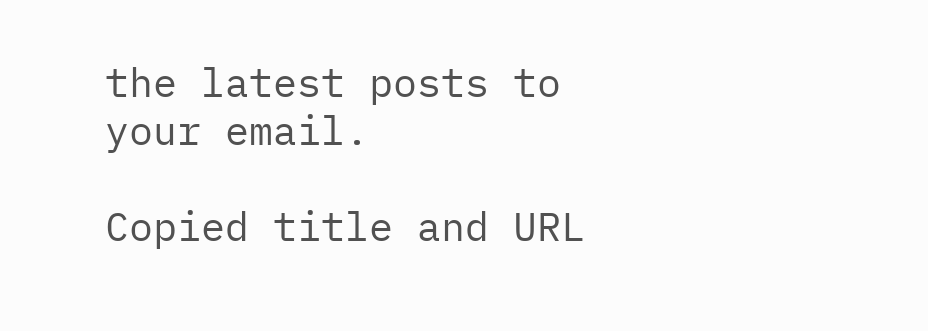the latest posts to your email.

Copied title and URL